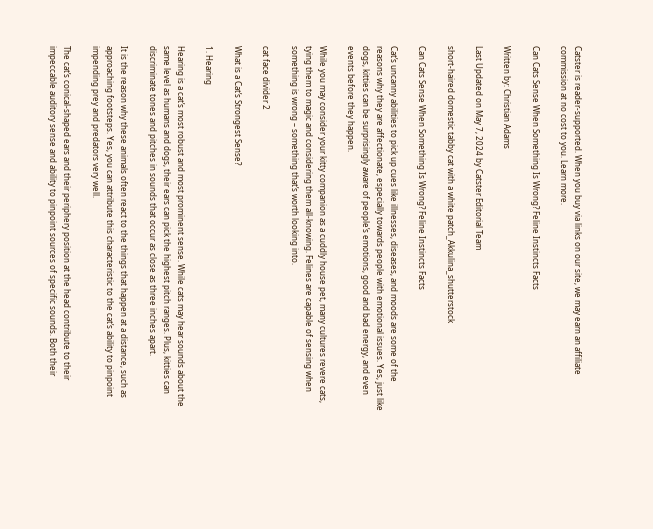Catster is reader-supported. When you buy via links on our site, we may earn an affiliate commission at no cost to you. Learn more.

Can Cats Sense When Something Is Wrong? Feline Instincts Facts

Written by: Christian Adams

Last Updated on May 7, 2024 by Catster Editorial Team

short-haired domestic tabby cat with a white patch_Akkulina_shutterstock

Can Cats Sense When Something Is Wrong? Feline Instincts Facts

Cat’s uncanny abilities to pick up cues like illnesses, diseases, and moods are some of the reasons why they are affectionate, especially towards people with emotional issues. Yes, just like dogs, kitties can be surprisingly aware of people’s emotions, good and bad energy, and even events before they happen.

While you may consider your kitty companion as a cuddly house pet, many cultures revere cats, tying them to magic and considering them all-knowing. Felines are capable of sensing when something is wrong – something that’s worth looking into.

cat face divider 2

What is a Cat’s Strongest Sense?

1. Hearing

Hearing is a cat’s most robust and most prominent sense. While cats may hear sounds about the same level as humans and dogs, their ears can pick the highest pitch ranges. Plus, kitties can discriminate tones and pitches in sounds that occur as close as three inches apart.

It is the reason why these animals often react to the things that happen at a distance, such as approaching footsteps. Yes, you can attribute this characteristic to the cat’s ability to pinpoint impending prey and predators very well.

The cat’s conical-shaped ears and their periphery position at the head contribute to their impeccable auditory sense and ability to pinpoint sources of specific sounds. Both their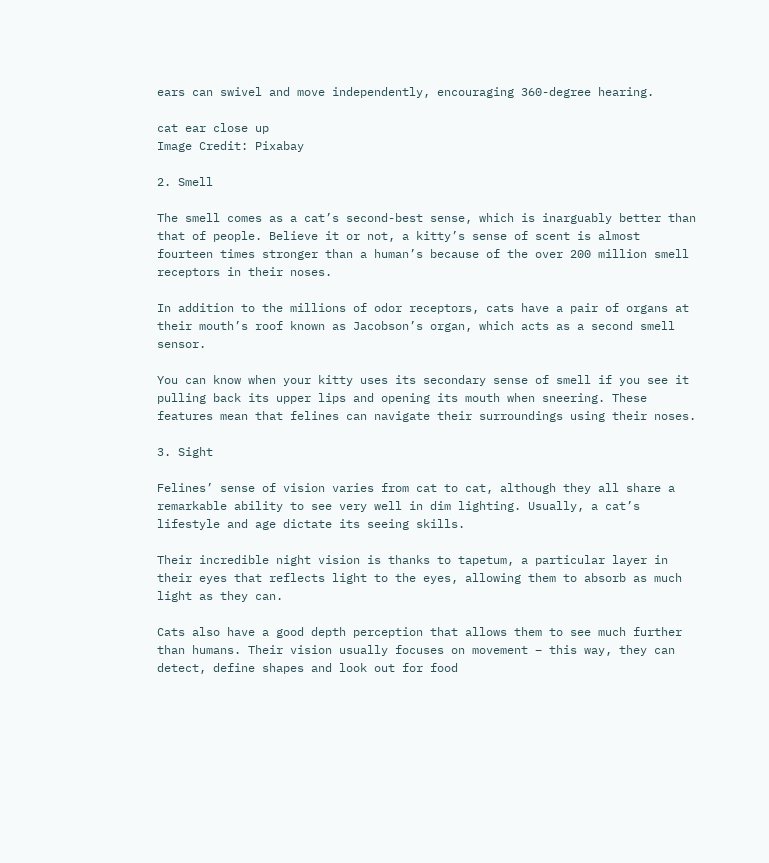ears can swivel and move independently, encouraging 360-degree hearing.

cat ear close up
Image Credit: Pixabay

2. Smell

The smell comes as a cat’s second-best sense, which is inarguably better than that of people. Believe it or not, a kitty’s sense of scent is almost fourteen times stronger than a human’s because of the over 200 million smell receptors in their noses.

In addition to the millions of odor receptors, cats have a pair of organs at their mouth’s roof known as Jacobson’s organ, which acts as a second smell sensor.

You can know when your kitty uses its secondary sense of smell if you see it pulling back its upper lips and opening its mouth when sneering. These features mean that felines can navigate their surroundings using their noses.

3. Sight

Felines’ sense of vision varies from cat to cat, although they all share a remarkable ability to see very well in dim lighting. Usually, a cat’s lifestyle and age dictate its seeing skills.

Their incredible night vision is thanks to tapetum, a particular layer in their eyes that reflects light to the eyes, allowing them to absorb as much light as they can.

Cats also have a good depth perception that allows them to see much further than humans. Their vision usually focuses on movement – this way, they can detect, define shapes and look out for food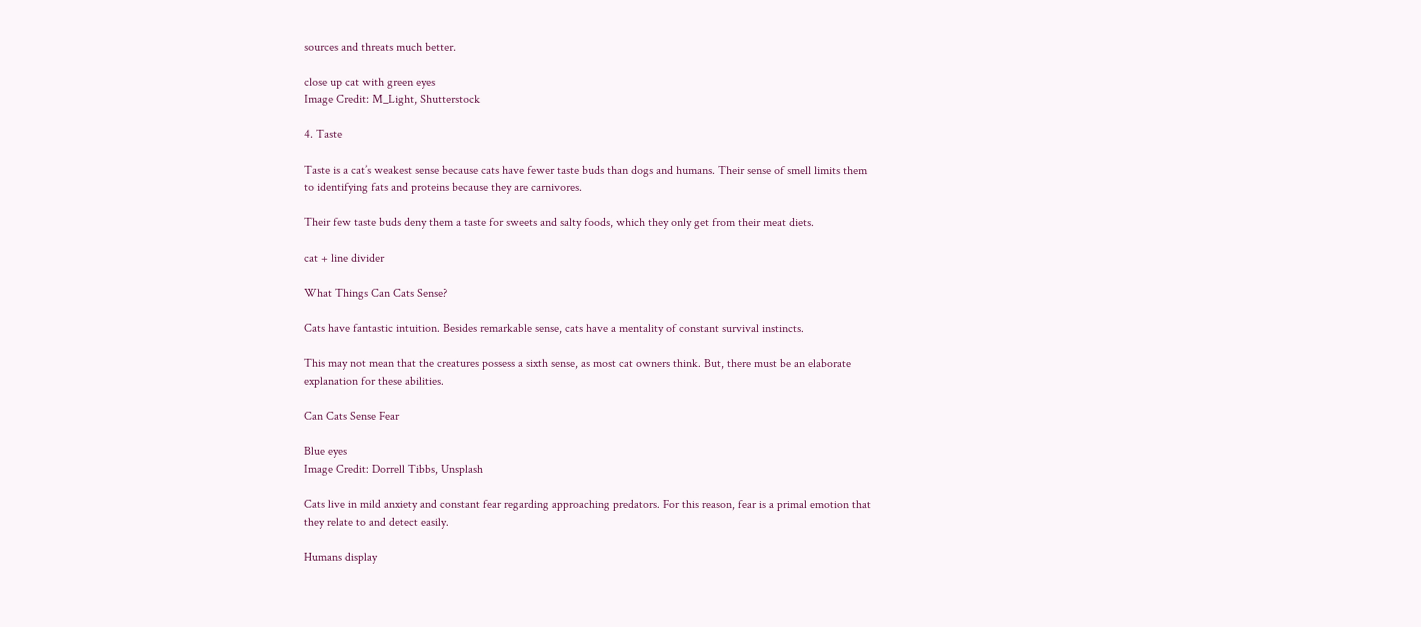sources and threats much better.

close up cat with green eyes
Image Credit: M_Light, Shutterstock

4. Taste

Taste is a cat’s weakest sense because cats have fewer taste buds than dogs and humans. Their sense of smell limits them to identifying fats and proteins because they are carnivores.

Their few taste buds deny them a taste for sweets and salty foods, which they only get from their meat diets.

cat + line divider

What Things Can Cats Sense?

Cats have fantastic intuition. Besides remarkable sense, cats have a mentality of constant survival instincts.

This may not mean that the creatures possess a sixth sense, as most cat owners think. But, there must be an elaborate explanation for these abilities.

Can Cats Sense Fear

Blue eyes
Image Credit: Dorrell Tibbs, Unsplash

Cats live in mild anxiety and constant fear regarding approaching predators. For this reason, fear is a primal emotion that they relate to and detect easily.

Humans display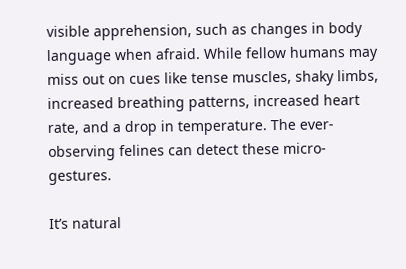visible apprehension, such as changes in body language when afraid. While fellow humans may miss out on cues like tense muscles, shaky limbs, increased breathing patterns, increased heart rate, and a drop in temperature. The ever-observing felines can detect these micro-gestures.

It’s natural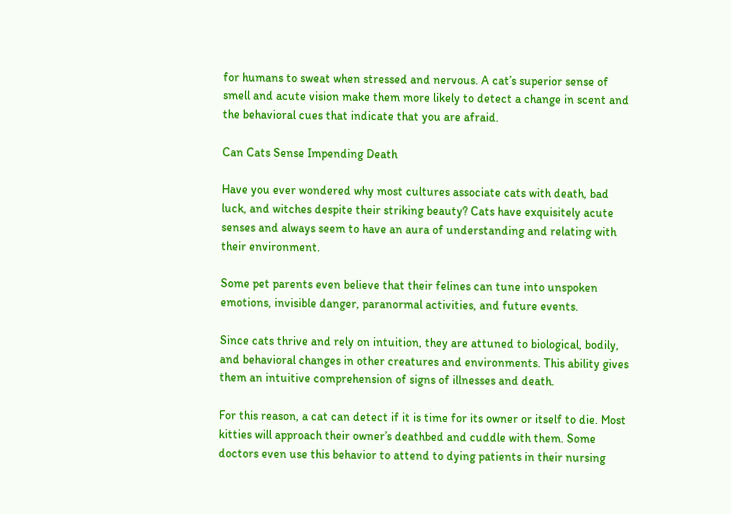for humans to sweat when stressed and nervous. A cat’s superior sense of smell and acute vision make them more likely to detect a change in scent and the behavioral cues that indicate that you are afraid.

Can Cats Sense Impending Death

Have you ever wondered why most cultures associate cats with death, bad luck, and witches despite their striking beauty? Cats have exquisitely acute senses and always seem to have an aura of understanding and relating with their environment.

Some pet parents even believe that their felines can tune into unspoken emotions, invisible danger, paranormal activities, and future events.

Since cats thrive and rely on intuition, they are attuned to biological, bodily, and behavioral changes in other creatures and environments. This ability gives them an intuitive comprehension of signs of illnesses and death.

For this reason, a cat can detect if it is time for its owner or itself to die. Most kitties will approach their owner’s deathbed and cuddle with them. Some doctors even use this behavior to attend to dying patients in their nursing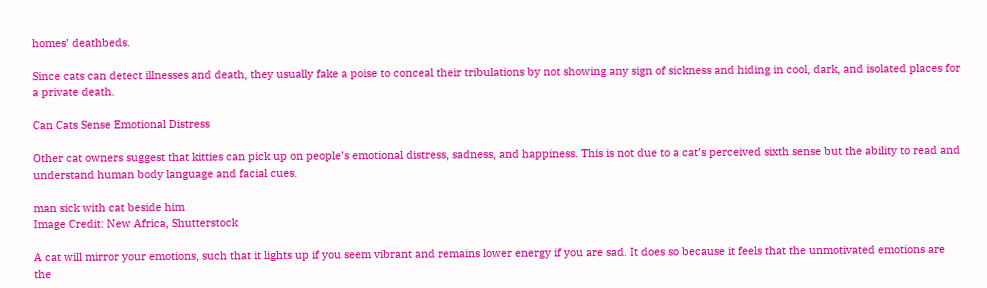homes’ deathbeds.

Since cats can detect illnesses and death, they usually fake a poise to conceal their tribulations by not showing any sign of sickness and hiding in cool, dark, and isolated places for a private death.

Can Cats Sense Emotional Distress

Other cat owners suggest that kitties can pick up on people’s emotional distress, sadness, and happiness. This is not due to a cat’s perceived sixth sense but the ability to read and understand human body language and facial cues.

man sick with cat beside him
Image Credit: New Africa, Shutterstock

A cat will mirror your emotions, such that it lights up if you seem vibrant and remains lower energy if you are sad. It does so because it feels that the unmotivated emotions are the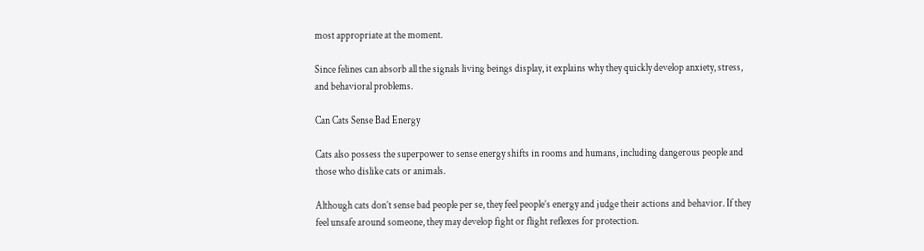most appropriate at the moment.

Since felines can absorb all the signals living beings display, it explains why they quickly develop anxiety, stress, and behavioral problems.

Can Cats Sense Bad Energy

Cats also possess the superpower to sense energy shifts in rooms and humans, including dangerous people and those who dislike cats or animals.

Although cats don’t sense bad people per se, they feel people’s energy and judge their actions and behavior. If they feel unsafe around someone, they may develop fight or flight reflexes for protection.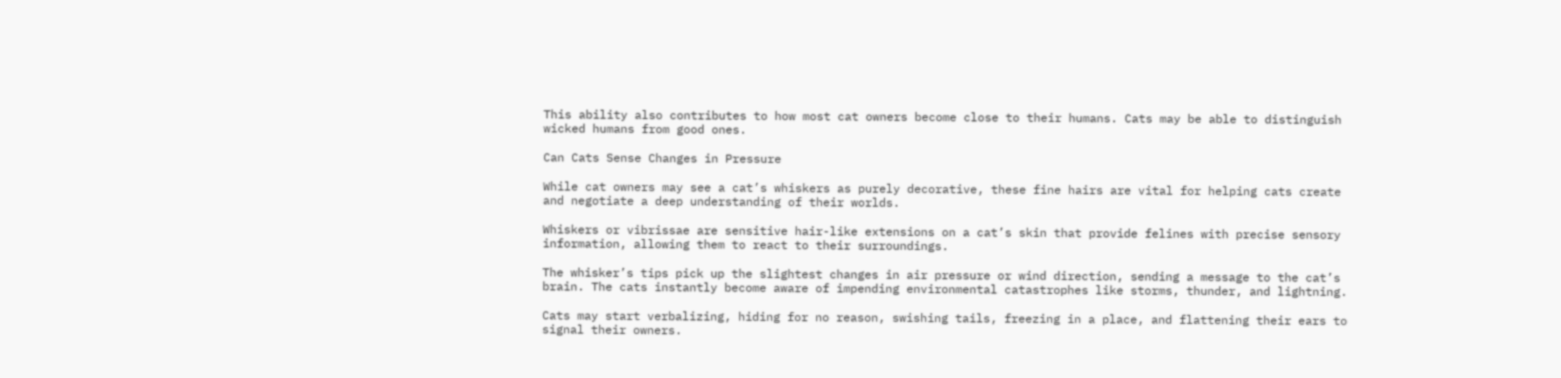This ability also contributes to how most cat owners become close to their humans. Cats may be able to distinguish wicked humans from good ones.

Can Cats Sense Changes in Pressure

While cat owners may see a cat’s whiskers as purely decorative, these fine hairs are vital for helping cats create and negotiate a deep understanding of their worlds.

Whiskers or vibrissae are sensitive hair-like extensions on a cat’s skin that provide felines with precise sensory information, allowing them to react to their surroundings.

The whisker’s tips pick up the slightest changes in air pressure or wind direction, sending a message to the cat’s brain. The cats instantly become aware of impending environmental catastrophes like storms, thunder, and lightning.

Cats may start verbalizing, hiding for no reason, swishing tails, freezing in a place, and flattening their ears to signal their owners.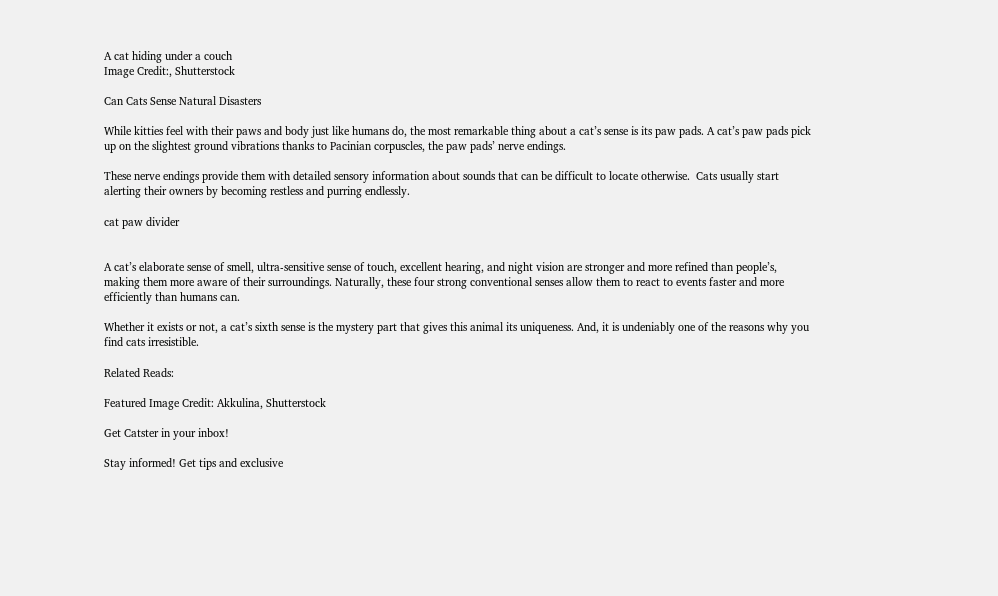A cat hiding under a couch
Image Credit:, Shutterstock

Can Cats Sense Natural Disasters

While kitties feel with their paws and body just like humans do, the most remarkable thing about a cat’s sense is its paw pads. A cat’s paw pads pick up on the slightest ground vibrations thanks to Pacinian corpuscles, the paw pads’ nerve endings.

These nerve endings provide them with detailed sensory information about sounds that can be difficult to locate otherwise.  Cats usually start alerting their owners by becoming restless and purring endlessly.

cat paw divider


A cat’s elaborate sense of smell, ultra-sensitive sense of touch, excellent hearing, and night vision are stronger and more refined than people’s, making them more aware of their surroundings. Naturally, these four strong conventional senses allow them to react to events faster and more efficiently than humans can.

Whether it exists or not, a cat’s sixth sense is the mystery part that gives this animal its uniqueness. And, it is undeniably one of the reasons why you find cats irresistible.

Related Reads:

Featured Image Credit: Akkulina, Shutterstock

Get Catster in your inbox!

Stay informed! Get tips and exclusive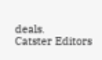deals.
Catster Editors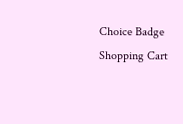Choice Badge
Shopping Cart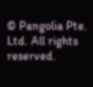© Pangolia Pte. Ltd. All rights reserved.